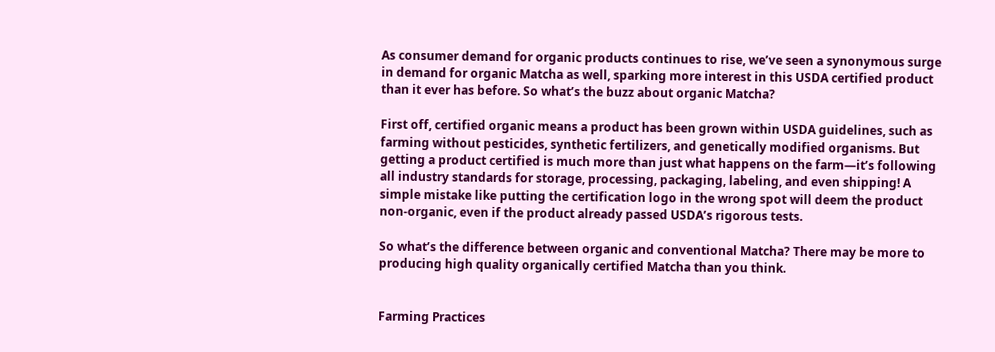As consumer demand for organic products continues to rise, we’ve seen a synonymous surge in demand for organic Matcha as well, sparking more interest in this USDA certified product than it ever has before. So what’s the buzz about organic Matcha?

First off, certified organic means a product has been grown within USDA guidelines, such as farming without pesticides, synthetic fertilizers, and genetically modified organisms. But getting a product certified is much more than just what happens on the farm—it’s following all industry standards for storage, processing, packaging, labeling, and even shipping! A simple mistake like putting the certification logo in the wrong spot will deem the product non-organic, even if the product already passed USDA’s rigorous tests.

So what’s the difference between organic and conventional Matcha? There may be more to producing high quality organically certified Matcha than you think.


Farming Practices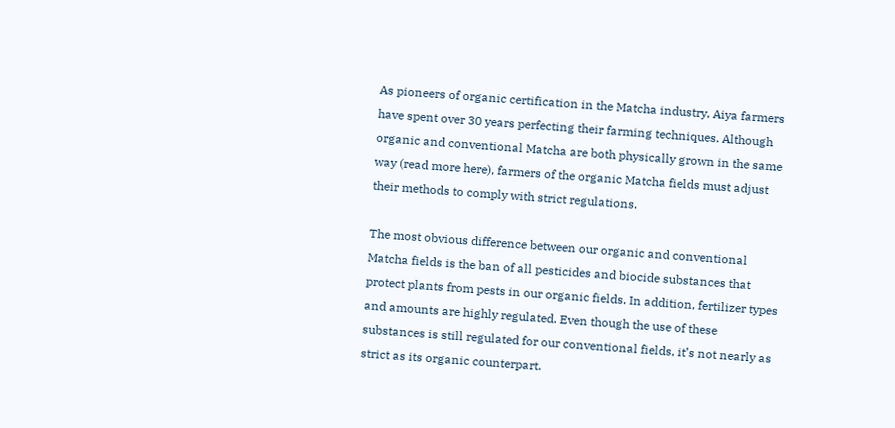As pioneers of organic certification in the Matcha industry, Aiya farmers have spent over 30 years perfecting their farming techniques. Although organic and conventional Matcha are both physically grown in the same way (read more here), farmers of the organic Matcha fields must adjust their methods to comply with strict regulations.

The most obvious difference between our organic and conventional Matcha fields is the ban of all pesticides and biocide substances that protect plants from pests in our organic fields. In addition, fertilizer types and amounts are highly regulated. Even though the use of these substances is still regulated for our conventional fields, it’s not nearly as strict as its organic counterpart.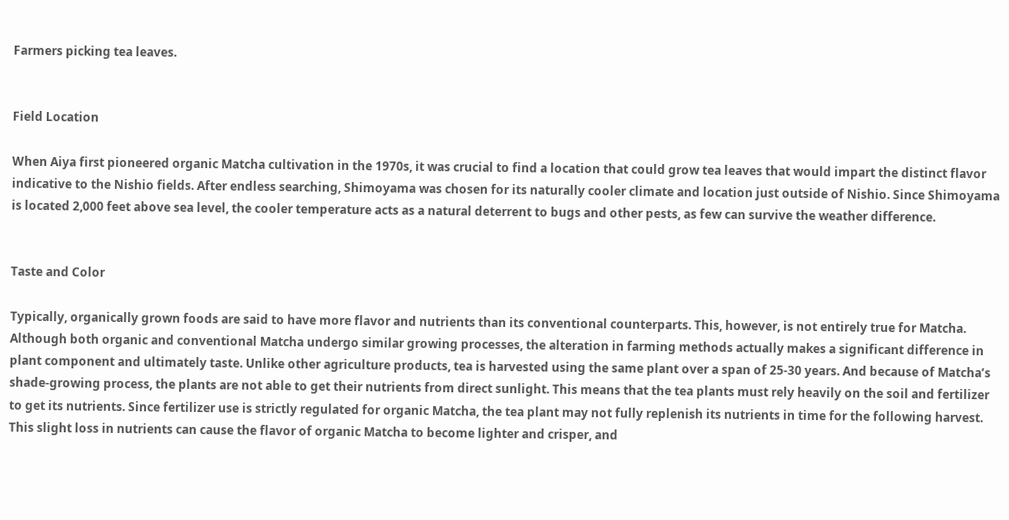Farmers picking tea leaves.


Field Location

When Aiya first pioneered organic Matcha cultivation in the 1970s, it was crucial to find a location that could grow tea leaves that would impart the distinct flavor indicative to the Nishio fields. After endless searching, Shimoyama was chosen for its naturally cooler climate and location just outside of Nishio. Since Shimoyama is located 2,000 feet above sea level, the cooler temperature acts as a natural deterrent to bugs and other pests, as few can survive the weather difference.


Taste and Color

Typically, organically grown foods are said to have more flavor and nutrients than its conventional counterparts. This, however, is not entirely true for Matcha. Although both organic and conventional Matcha undergo similar growing processes, the alteration in farming methods actually makes a significant difference in plant component and ultimately taste. Unlike other agriculture products, tea is harvested using the same plant over a span of 25-30 years. And because of Matcha’s shade-growing process, the plants are not able to get their nutrients from direct sunlight. This means that the tea plants must rely heavily on the soil and fertilizer to get its nutrients. Since fertilizer use is strictly regulated for organic Matcha, the tea plant may not fully replenish its nutrients in time for the following harvest. This slight loss in nutrients can cause the flavor of organic Matcha to become lighter and crisper, and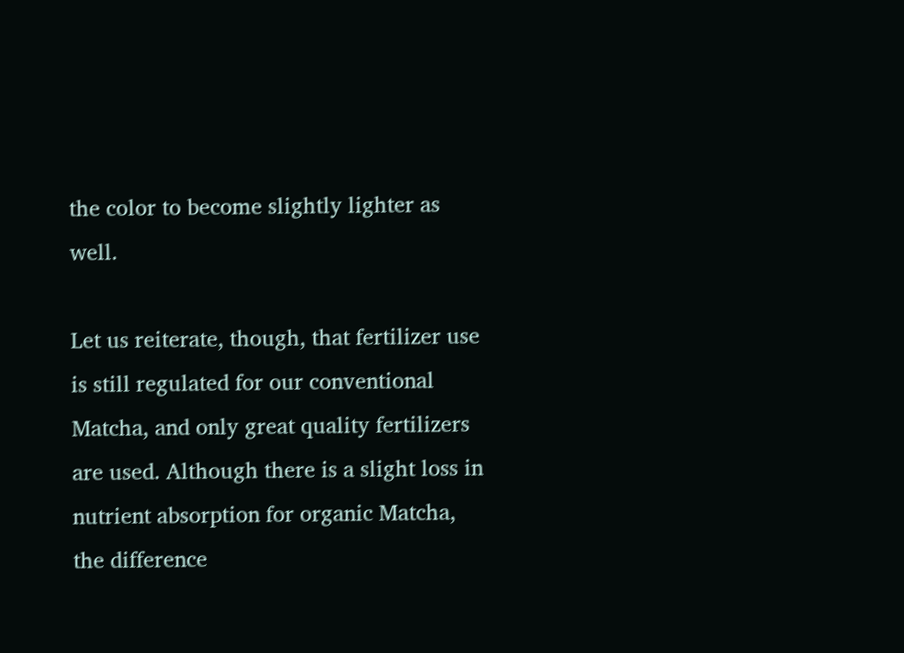the color to become slightly lighter as well.

Let us reiterate, though, that fertilizer use is still regulated for our conventional Matcha, and only great quality fertilizers are used. Although there is a slight loss in nutrient absorption for organic Matcha, the difference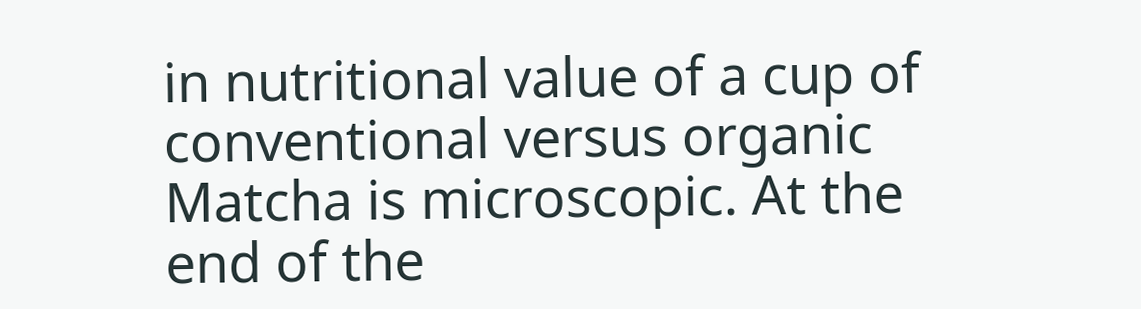in nutritional value of a cup of conventional versus organic Matcha is microscopic. At the end of the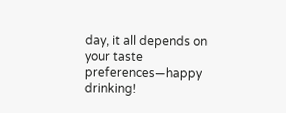day, it all depends on your taste preferences—happy drinking!